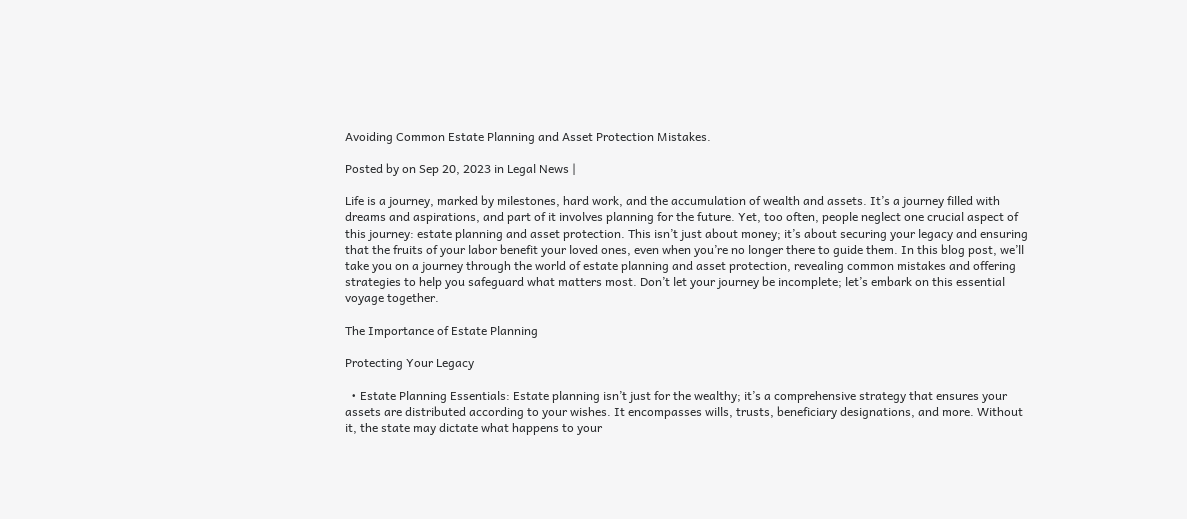Avoiding Common Estate Planning and Asset Protection Mistakes.

Posted by on Sep 20, 2023 in Legal News |

Life is a journey, marked by milestones, hard work, and the accumulation of wealth and assets. It’s a journey filled with dreams and aspirations, and part of it involves planning for the future. Yet, too often, people neglect one crucial aspect of this journey: estate planning and asset protection. This isn’t just about money; it’s about securing your legacy and ensuring that the fruits of your labor benefit your loved ones, even when you’re no longer there to guide them. In this blog post, we’ll take you on a journey through the world of estate planning and asset protection, revealing common mistakes and offering strategies to help you safeguard what matters most. Don’t let your journey be incomplete; let’s embark on this essential voyage together.

The Importance of Estate Planning

Protecting Your Legacy

  • Estate Planning Essentials: Estate planning isn’t just for the wealthy; it’s a comprehensive strategy that ensures your assets are distributed according to your wishes. It encompasses wills, trusts, beneficiary designations, and more. Without it, the state may dictate what happens to your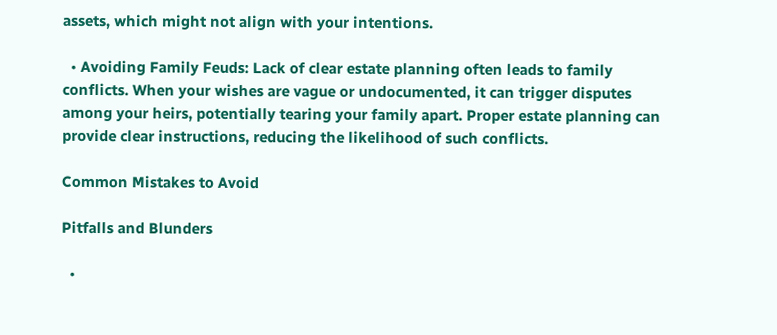assets, which might not align with your intentions.

  • Avoiding Family Feuds: Lack of clear estate planning often leads to family conflicts. When your wishes are vague or undocumented, it can trigger disputes among your heirs, potentially tearing your family apart. Proper estate planning can provide clear instructions, reducing the likelihood of such conflicts.

Common Mistakes to Avoid

Pitfalls and Blunders

  •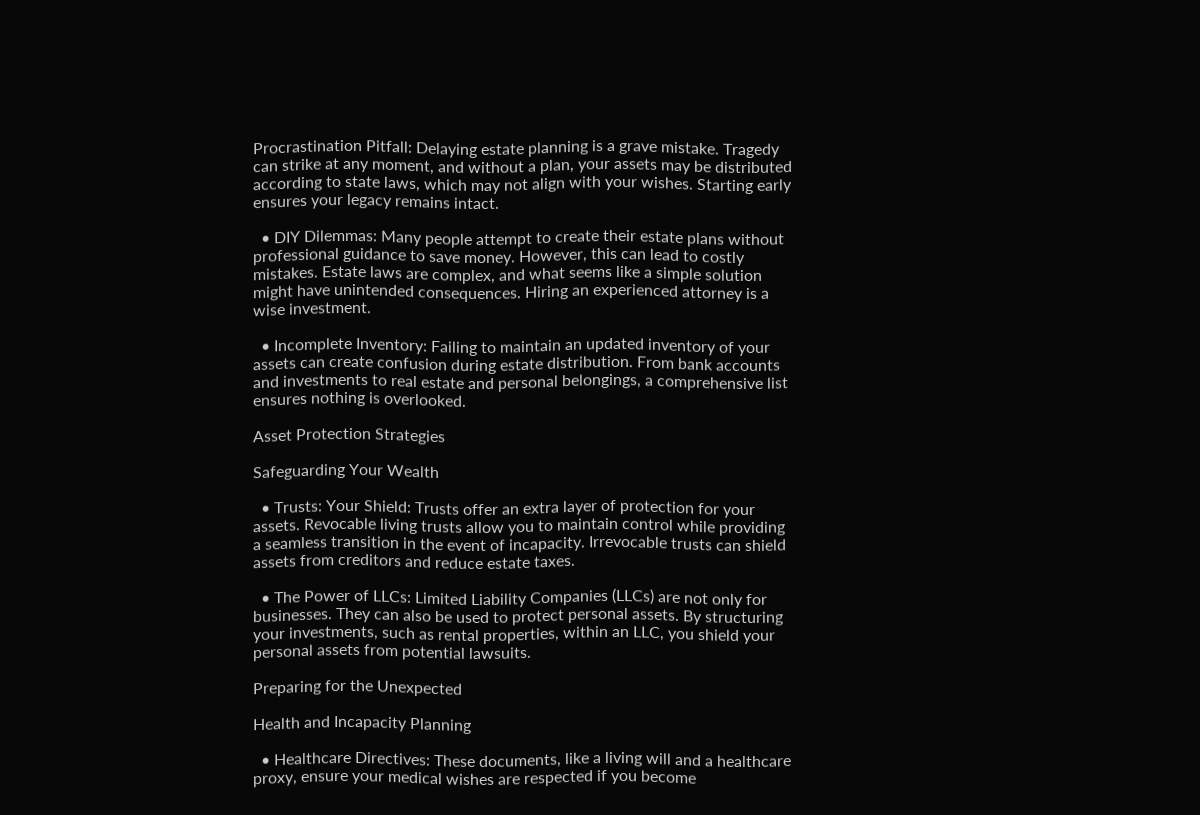Procrastination Pitfall: Delaying estate planning is a grave mistake. Tragedy can strike at any moment, and without a plan, your assets may be distributed according to state laws, which may not align with your wishes. Starting early ensures your legacy remains intact.

  • DIY Dilemmas: Many people attempt to create their estate plans without professional guidance to save money. However, this can lead to costly mistakes. Estate laws are complex, and what seems like a simple solution might have unintended consequences. Hiring an experienced attorney is a wise investment.

  • Incomplete Inventory: Failing to maintain an updated inventory of your assets can create confusion during estate distribution. From bank accounts and investments to real estate and personal belongings, a comprehensive list ensures nothing is overlooked.

Asset Protection Strategies

Safeguarding Your Wealth

  • Trusts: Your Shield: Trusts offer an extra layer of protection for your assets. Revocable living trusts allow you to maintain control while providing a seamless transition in the event of incapacity. Irrevocable trusts can shield assets from creditors and reduce estate taxes.

  • The Power of LLCs: Limited Liability Companies (LLCs) are not only for businesses. They can also be used to protect personal assets. By structuring your investments, such as rental properties, within an LLC, you shield your personal assets from potential lawsuits.

Preparing for the Unexpected

Health and Incapacity Planning

  • Healthcare Directives: These documents, like a living will and a healthcare proxy, ensure your medical wishes are respected if you become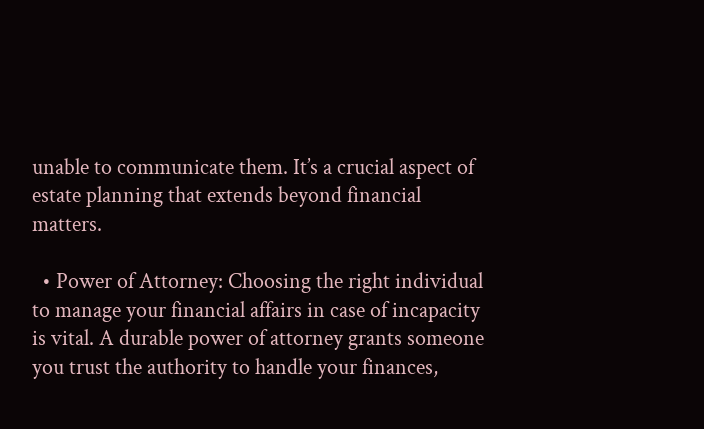unable to communicate them. It’s a crucial aspect of estate planning that extends beyond financial matters.

  • Power of Attorney: Choosing the right individual to manage your financial affairs in case of incapacity is vital. A durable power of attorney grants someone you trust the authority to handle your finances,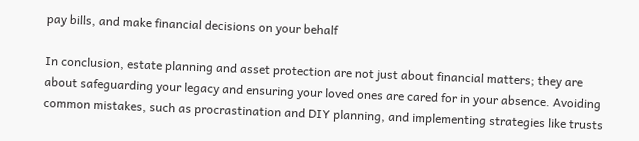pay bills, and make financial decisions on your behalf

In conclusion, estate planning and asset protection are not just about financial matters; they are about safeguarding your legacy and ensuring your loved ones are cared for in your absence. Avoiding common mistakes, such as procrastination and DIY planning, and implementing strategies like trusts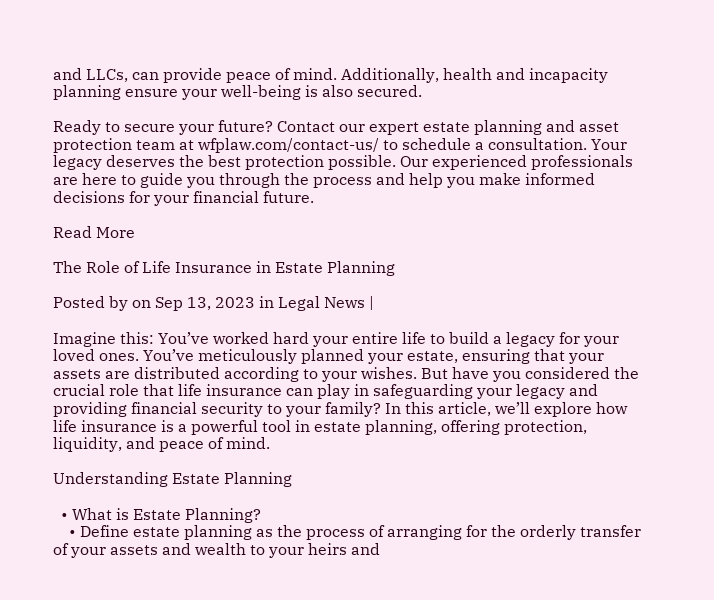and LLCs, can provide peace of mind. Additionally, health and incapacity planning ensure your well-being is also secured.

Ready to secure your future? Contact our expert estate planning and asset protection team at wfplaw.com/contact-us/ to schedule a consultation. Your legacy deserves the best protection possible. Our experienced professionals are here to guide you through the process and help you make informed decisions for your financial future.

Read More

The Role of Life Insurance in Estate Planning

Posted by on Sep 13, 2023 in Legal News |

Imagine this: You’ve worked hard your entire life to build a legacy for your loved ones. You’ve meticulously planned your estate, ensuring that your assets are distributed according to your wishes. But have you considered the crucial role that life insurance can play in safeguarding your legacy and providing financial security to your family? In this article, we’ll explore how life insurance is a powerful tool in estate planning, offering protection, liquidity, and peace of mind.

Understanding Estate Planning

  • What is Estate Planning?
    • Define estate planning as the process of arranging for the orderly transfer of your assets and wealth to your heirs and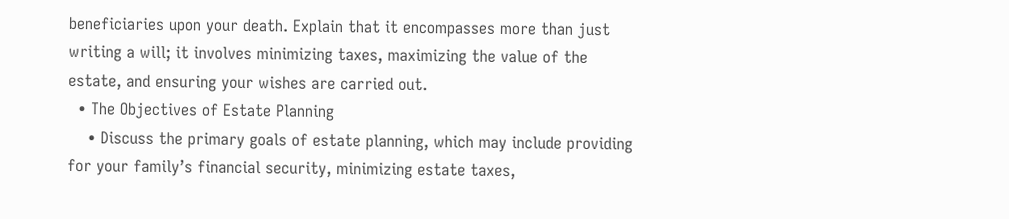beneficiaries upon your death. Explain that it encompasses more than just writing a will; it involves minimizing taxes, maximizing the value of the estate, and ensuring your wishes are carried out.
  • The Objectives of Estate Planning
    • Discuss the primary goals of estate planning, which may include providing for your family’s financial security, minimizing estate taxes,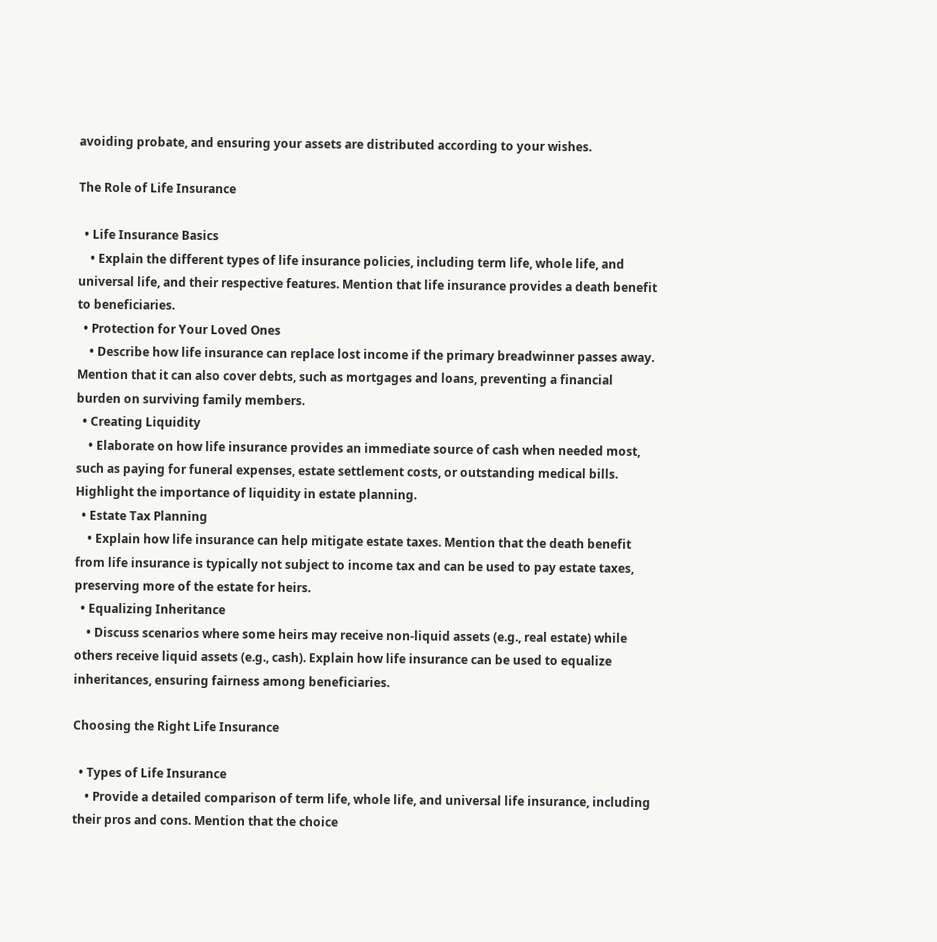avoiding probate, and ensuring your assets are distributed according to your wishes.

The Role of Life Insurance

  • Life Insurance Basics
    • Explain the different types of life insurance policies, including term life, whole life, and universal life, and their respective features. Mention that life insurance provides a death benefit to beneficiaries.
  • Protection for Your Loved Ones
    • Describe how life insurance can replace lost income if the primary breadwinner passes away. Mention that it can also cover debts, such as mortgages and loans, preventing a financial burden on surviving family members.
  • Creating Liquidity
    • Elaborate on how life insurance provides an immediate source of cash when needed most, such as paying for funeral expenses, estate settlement costs, or outstanding medical bills. Highlight the importance of liquidity in estate planning.
  • Estate Tax Planning
    • Explain how life insurance can help mitigate estate taxes. Mention that the death benefit from life insurance is typically not subject to income tax and can be used to pay estate taxes, preserving more of the estate for heirs.
  • Equalizing Inheritance
    • Discuss scenarios where some heirs may receive non-liquid assets (e.g., real estate) while others receive liquid assets (e.g., cash). Explain how life insurance can be used to equalize inheritances, ensuring fairness among beneficiaries.

Choosing the Right Life Insurance

  • Types of Life Insurance
    • Provide a detailed comparison of term life, whole life, and universal life insurance, including their pros and cons. Mention that the choice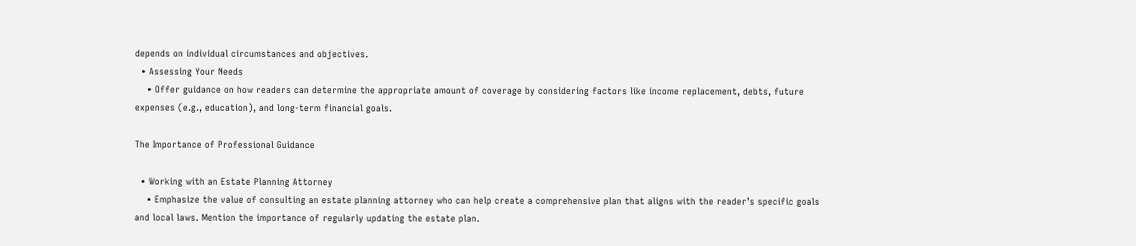depends on individual circumstances and objectives.
  • Assessing Your Needs
    • Offer guidance on how readers can determine the appropriate amount of coverage by considering factors like income replacement, debts, future expenses (e.g., education), and long-term financial goals.

The Importance of Professional Guidance

  • Working with an Estate Planning Attorney
    • Emphasize the value of consulting an estate planning attorney who can help create a comprehensive plan that aligns with the reader’s specific goals and local laws. Mention the importance of regularly updating the estate plan.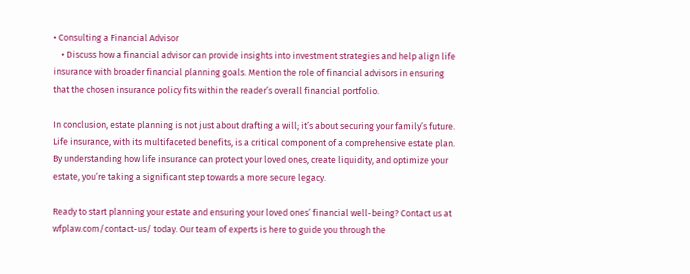• Consulting a Financial Advisor
    • Discuss how a financial advisor can provide insights into investment strategies and help align life insurance with broader financial planning goals. Mention the role of financial advisors in ensuring that the chosen insurance policy fits within the reader’s overall financial portfolio.

In conclusion, estate planning is not just about drafting a will; it’s about securing your family’s future. Life insurance, with its multifaceted benefits, is a critical component of a comprehensive estate plan. By understanding how life insurance can protect your loved ones, create liquidity, and optimize your estate, you’re taking a significant step towards a more secure legacy.

Ready to start planning your estate and ensuring your loved ones’ financial well-being? Contact us at wfplaw.com/contact-us/ today. Our team of experts is here to guide you through the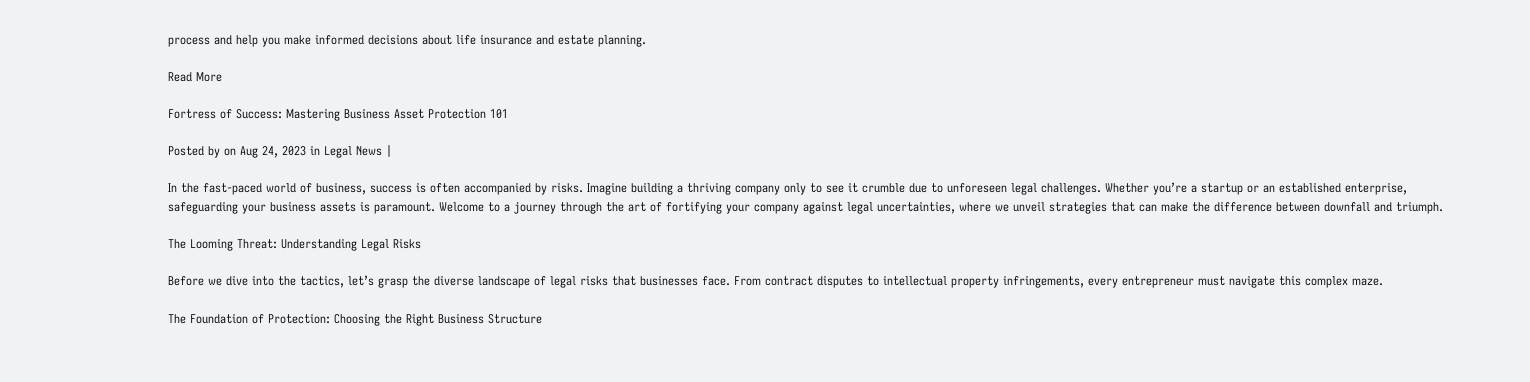process and help you make informed decisions about life insurance and estate planning.

Read More

Fortress of Success: Mastering Business Asset Protection 101

Posted by on Aug 24, 2023 in Legal News |

In the fast-paced world of business, success is often accompanied by risks. Imagine building a thriving company only to see it crumble due to unforeseen legal challenges. Whether you’re a startup or an established enterprise, safeguarding your business assets is paramount. Welcome to a journey through the art of fortifying your company against legal uncertainties, where we unveil strategies that can make the difference between downfall and triumph.

The Looming Threat: Understanding Legal Risks

Before we dive into the tactics, let’s grasp the diverse landscape of legal risks that businesses face. From contract disputes to intellectual property infringements, every entrepreneur must navigate this complex maze.

The Foundation of Protection: Choosing the Right Business Structure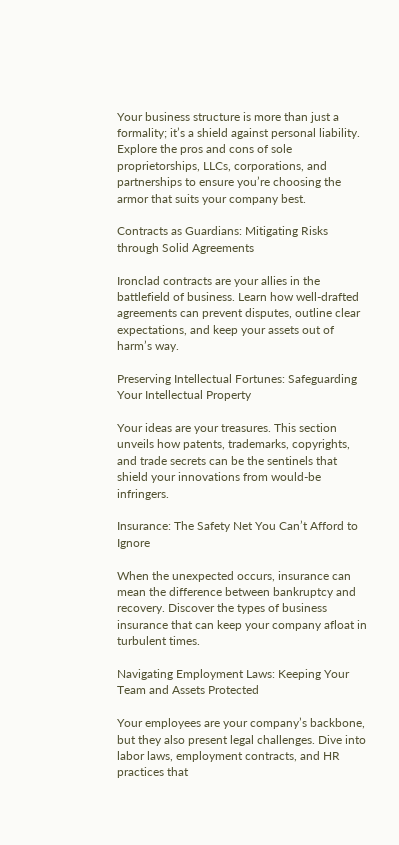Your business structure is more than just a formality; it’s a shield against personal liability. Explore the pros and cons of sole proprietorships, LLCs, corporations, and partnerships to ensure you’re choosing the armor that suits your company best.

Contracts as Guardians: Mitigating Risks through Solid Agreements

Ironclad contracts are your allies in the battlefield of business. Learn how well-drafted agreements can prevent disputes, outline clear expectations, and keep your assets out of harm’s way.

Preserving Intellectual Fortunes: Safeguarding Your Intellectual Property

Your ideas are your treasures. This section unveils how patents, trademarks, copyrights, and trade secrets can be the sentinels that shield your innovations from would-be infringers.

Insurance: The Safety Net You Can’t Afford to Ignore

When the unexpected occurs, insurance can mean the difference between bankruptcy and recovery. Discover the types of business insurance that can keep your company afloat in turbulent times.

Navigating Employment Laws: Keeping Your Team and Assets Protected

Your employees are your company’s backbone, but they also present legal challenges. Dive into labor laws, employment contracts, and HR practices that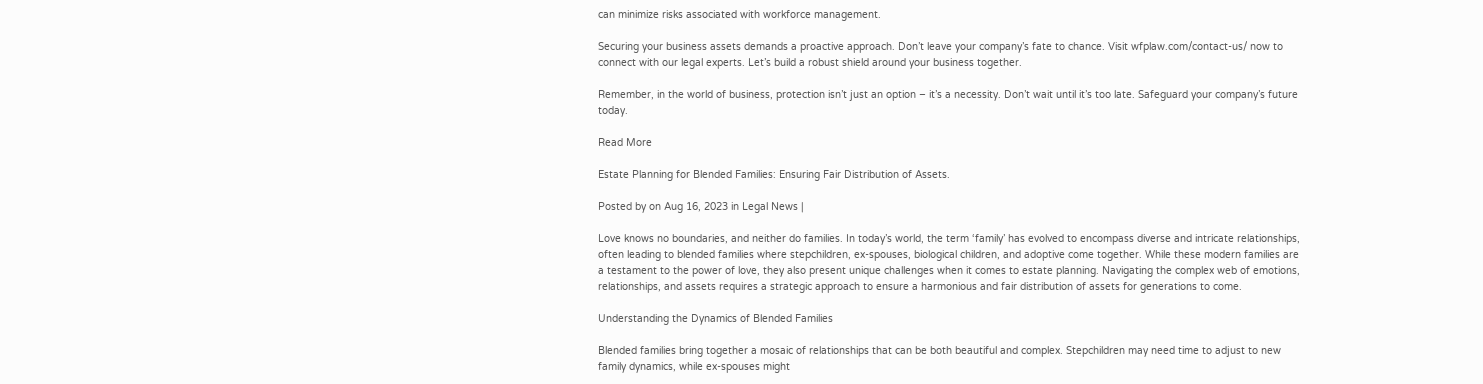can minimize risks associated with workforce management.

Securing your business assets demands a proactive approach. Don’t leave your company’s fate to chance. Visit wfplaw.com/contact-us/ now to connect with our legal experts. Let’s build a robust shield around your business together.

Remember, in the world of business, protection isn’t just an option – it’s a necessity. Don’t wait until it’s too late. Safeguard your company’s future today.

Read More

Estate Planning for Blended Families: Ensuring Fair Distribution of Assets.

Posted by on Aug 16, 2023 in Legal News |

Love knows no boundaries, and neither do families. In today’s world, the term ‘family’ has evolved to encompass diverse and intricate relationships, often leading to blended families where stepchildren, ex-spouses, biological children, and adoptive come together. While these modern families are a testament to the power of love, they also present unique challenges when it comes to estate planning. Navigating the complex web of emotions, relationships, and assets requires a strategic approach to ensure a harmonious and fair distribution of assets for generations to come.

Understanding the Dynamics of Blended Families

Blended families bring together a mosaic of relationships that can be both beautiful and complex. Stepchildren may need time to adjust to new family dynamics, while ex-spouses might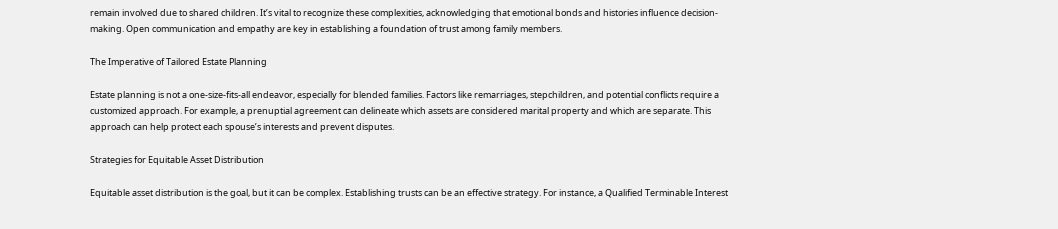remain involved due to shared children. It’s vital to recognize these complexities, acknowledging that emotional bonds and histories influence decision-making. Open communication and empathy are key in establishing a foundation of trust among family members.

The Imperative of Tailored Estate Planning

Estate planning is not a one-size-fits-all endeavor, especially for blended families. Factors like remarriages, stepchildren, and potential conflicts require a customized approach. For example, a prenuptial agreement can delineate which assets are considered marital property and which are separate. This approach can help protect each spouse’s interests and prevent disputes.

Strategies for Equitable Asset Distribution

Equitable asset distribution is the goal, but it can be complex. Establishing trusts can be an effective strategy. For instance, a Qualified Terminable Interest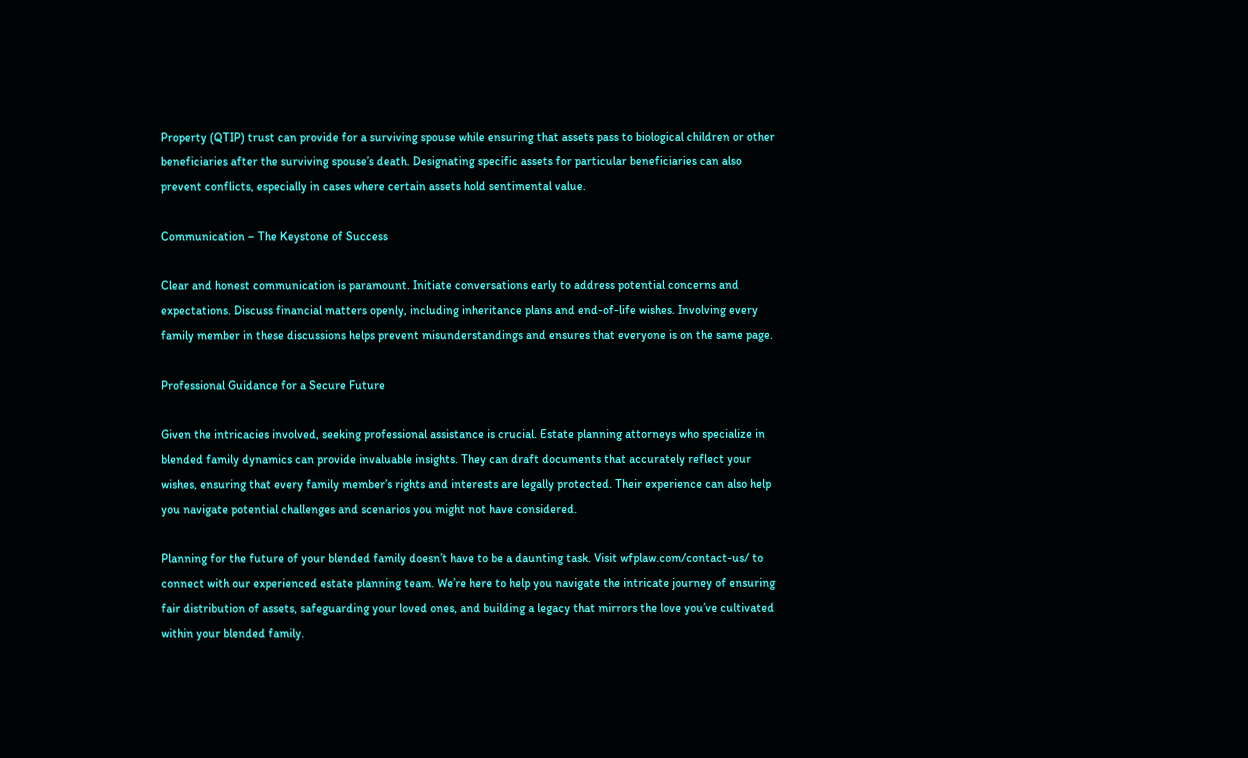Property (QTIP) trust can provide for a surviving spouse while ensuring that assets pass to biological children or other beneficiaries after the surviving spouse’s death. Designating specific assets for particular beneficiaries can also prevent conflicts, especially in cases where certain assets hold sentimental value.

Communication – The Keystone of Success

Clear and honest communication is paramount. Initiate conversations early to address potential concerns and expectations. Discuss financial matters openly, including inheritance plans and end-of-life wishes. Involving every family member in these discussions helps prevent misunderstandings and ensures that everyone is on the same page.

Professional Guidance for a Secure Future

Given the intricacies involved, seeking professional assistance is crucial. Estate planning attorneys who specialize in blended family dynamics can provide invaluable insights. They can draft documents that accurately reflect your wishes, ensuring that every family member’s rights and interests are legally protected. Their experience can also help you navigate potential challenges and scenarios you might not have considered.

Planning for the future of your blended family doesn’t have to be a daunting task. Visit wfplaw.com/contact-us/ to connect with our experienced estate planning team. We’re here to help you navigate the intricate journey of ensuring fair distribution of assets, safeguarding your loved ones, and building a legacy that mirrors the love you’ve cultivated within your blended family.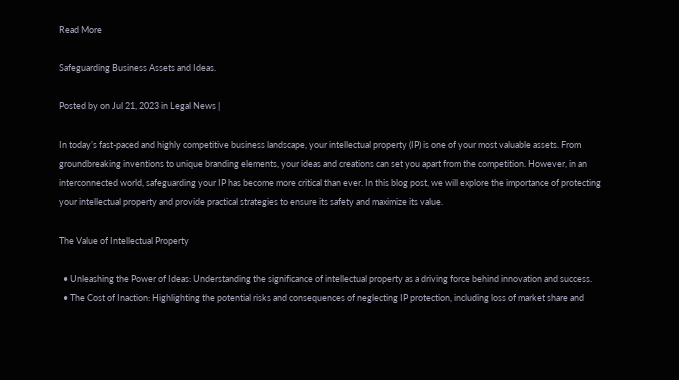Read More

Safeguarding Business Assets and Ideas.

Posted by on Jul 21, 2023 in Legal News |

In today’s fast-paced and highly competitive business landscape, your intellectual property (IP) is one of your most valuable assets. From groundbreaking inventions to unique branding elements, your ideas and creations can set you apart from the competition. However, in an interconnected world, safeguarding your IP has become more critical than ever. In this blog post, we will explore the importance of protecting your intellectual property and provide practical strategies to ensure its safety and maximize its value.

The Value of Intellectual Property

  • Unleashing the Power of Ideas: Understanding the significance of intellectual property as a driving force behind innovation and success.
  • The Cost of Inaction: Highlighting the potential risks and consequences of neglecting IP protection, including loss of market share and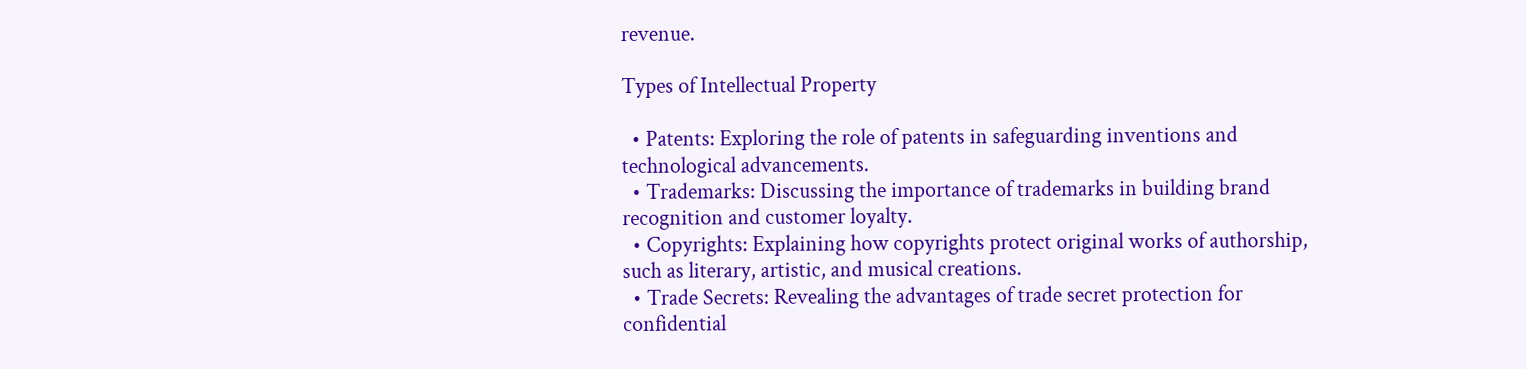revenue.

Types of Intellectual Property

  • Patents: Exploring the role of patents in safeguarding inventions and technological advancements.
  • Trademarks: Discussing the importance of trademarks in building brand recognition and customer loyalty.
  • Copyrights: Explaining how copyrights protect original works of authorship, such as literary, artistic, and musical creations.
  • Trade Secrets: Revealing the advantages of trade secret protection for confidential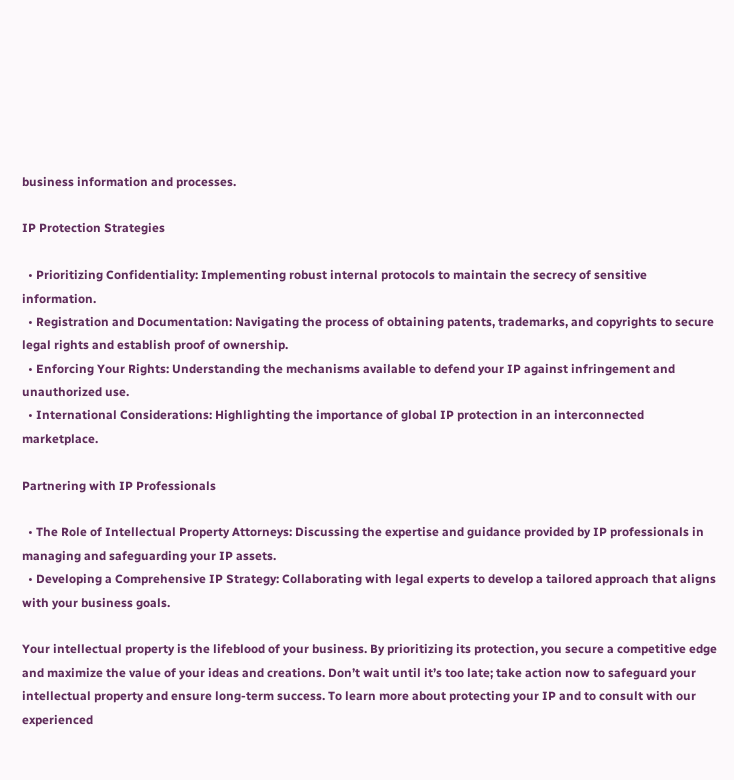business information and processes.

IP Protection Strategies

  • Prioritizing Confidentiality: Implementing robust internal protocols to maintain the secrecy of sensitive information.
  • Registration and Documentation: Navigating the process of obtaining patents, trademarks, and copyrights to secure legal rights and establish proof of ownership.
  • Enforcing Your Rights: Understanding the mechanisms available to defend your IP against infringement and unauthorized use.
  • International Considerations: Highlighting the importance of global IP protection in an interconnected marketplace.

Partnering with IP Professionals

  • The Role of Intellectual Property Attorneys: Discussing the expertise and guidance provided by IP professionals in managing and safeguarding your IP assets.
  • Developing a Comprehensive IP Strategy: Collaborating with legal experts to develop a tailored approach that aligns with your business goals.

Your intellectual property is the lifeblood of your business. By prioritizing its protection, you secure a competitive edge and maximize the value of your ideas and creations. Don’t wait until it’s too late; take action now to safeguard your intellectual property and ensure long-term success. To learn more about protecting your IP and to consult with our experienced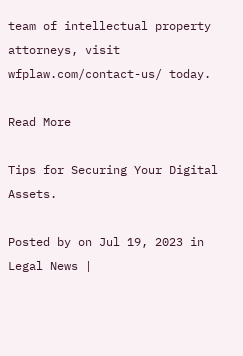team of intellectual property attorneys, visit wfplaw.com/contact-us/ today.

Read More

Tips for Securing Your Digital Assets.

Posted by on Jul 19, 2023 in Legal News |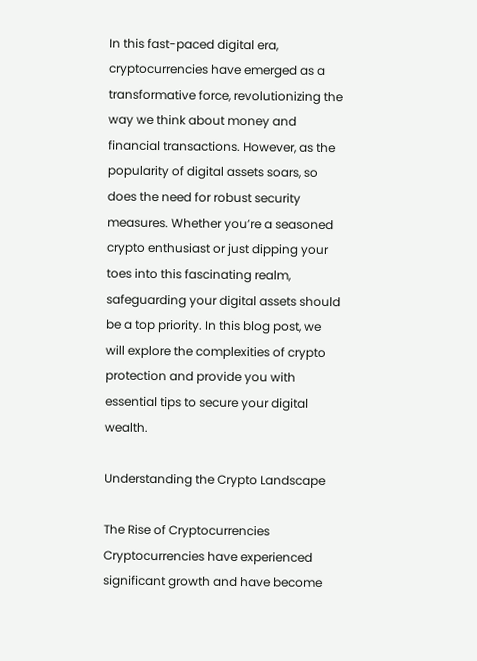In this fast-paced digital era, cryptocurrencies have emerged as a transformative force, revolutionizing the way we think about money and financial transactions. However, as the popularity of digital assets soars, so does the need for robust security measures. Whether you’re a seasoned crypto enthusiast or just dipping your toes into this fascinating realm, safeguarding your digital assets should be a top priority. In this blog post, we will explore the complexities of crypto protection and provide you with essential tips to secure your digital wealth.

Understanding the Crypto Landscape

The Rise of Cryptocurrencies Cryptocurrencies have experienced significant growth and have become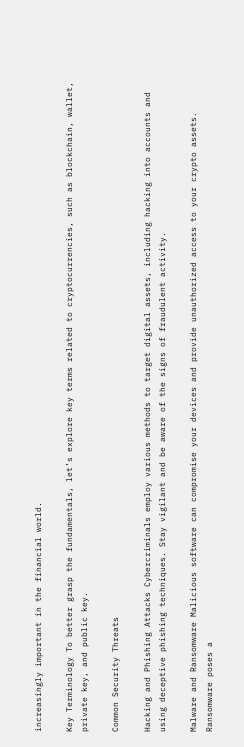increasingly important in the financial world.

Key Terminology To better grasp the fundamentals, let’s explore key terms related to cryptocurrencies, such as blockchain, wallet, private key, and public key.

Common Security Threats

Hacking and Phishing Attacks Cybercriminals employ various methods to target digital assets, including hacking into accounts and using deceptive phishing techniques. Stay vigilant and be aware of the signs of fraudulent activity.

Malware and Ransomware Malicious software can compromise your devices and provide unauthorized access to your crypto assets. Ransomware poses a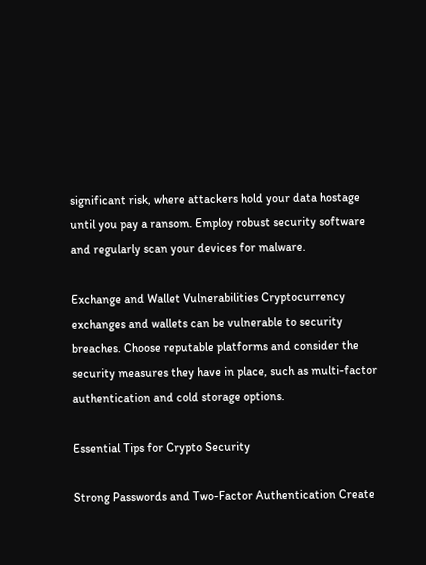significant risk, where attackers hold your data hostage until you pay a ransom. Employ robust security software and regularly scan your devices for malware.

Exchange and Wallet Vulnerabilities Cryptocurrency exchanges and wallets can be vulnerable to security breaches. Choose reputable platforms and consider the security measures they have in place, such as multi-factor authentication and cold storage options.

Essential Tips for Crypto Security

Strong Passwords and Two-Factor Authentication Create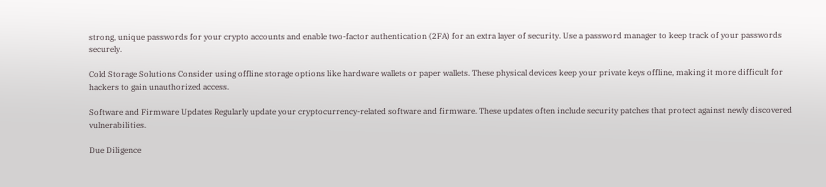strong, unique passwords for your crypto accounts and enable two-factor authentication (2FA) for an extra layer of security. Use a password manager to keep track of your passwords securely.

Cold Storage Solutions Consider using offline storage options like hardware wallets or paper wallets. These physical devices keep your private keys offline, making it more difficult for hackers to gain unauthorized access.

Software and Firmware Updates Regularly update your cryptocurrency-related software and firmware. These updates often include security patches that protect against newly discovered vulnerabilities.

Due Diligence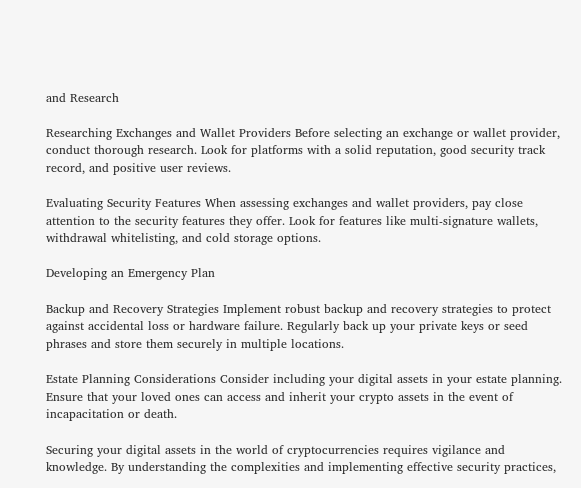and Research

Researching Exchanges and Wallet Providers Before selecting an exchange or wallet provider, conduct thorough research. Look for platforms with a solid reputation, good security track record, and positive user reviews.

Evaluating Security Features When assessing exchanges and wallet providers, pay close attention to the security features they offer. Look for features like multi-signature wallets, withdrawal whitelisting, and cold storage options.

Developing an Emergency Plan

Backup and Recovery Strategies Implement robust backup and recovery strategies to protect against accidental loss or hardware failure. Regularly back up your private keys or seed phrases and store them securely in multiple locations.

Estate Planning Considerations Consider including your digital assets in your estate planning. Ensure that your loved ones can access and inherit your crypto assets in the event of incapacitation or death.

Securing your digital assets in the world of cryptocurrencies requires vigilance and knowledge. By understanding the complexities and implementing effective security practices,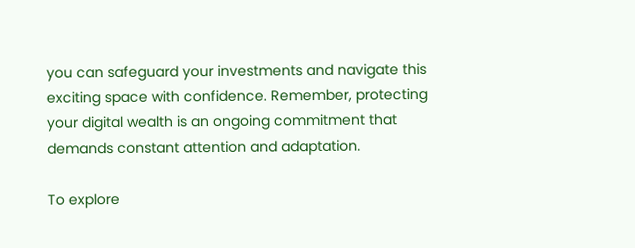you can safeguard your investments and navigate this exciting space with confidence. Remember, protecting your digital wealth is an ongoing commitment that demands constant attention and adaptation.

To explore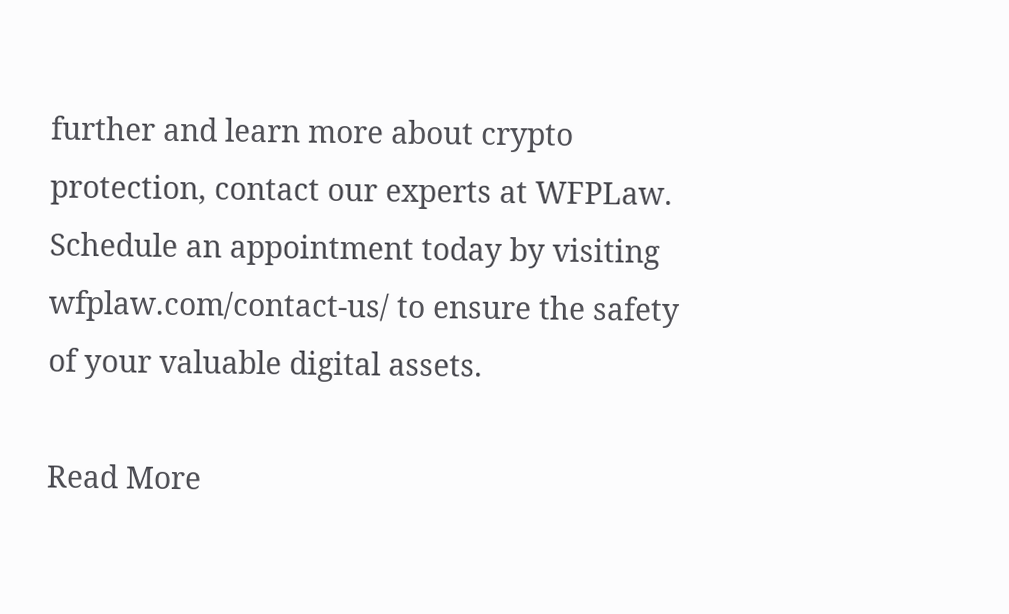further and learn more about crypto protection, contact our experts at WFPLaw. Schedule an appointment today by visiting wfplaw.com/contact-us/ to ensure the safety of your valuable digital assets.

Read More